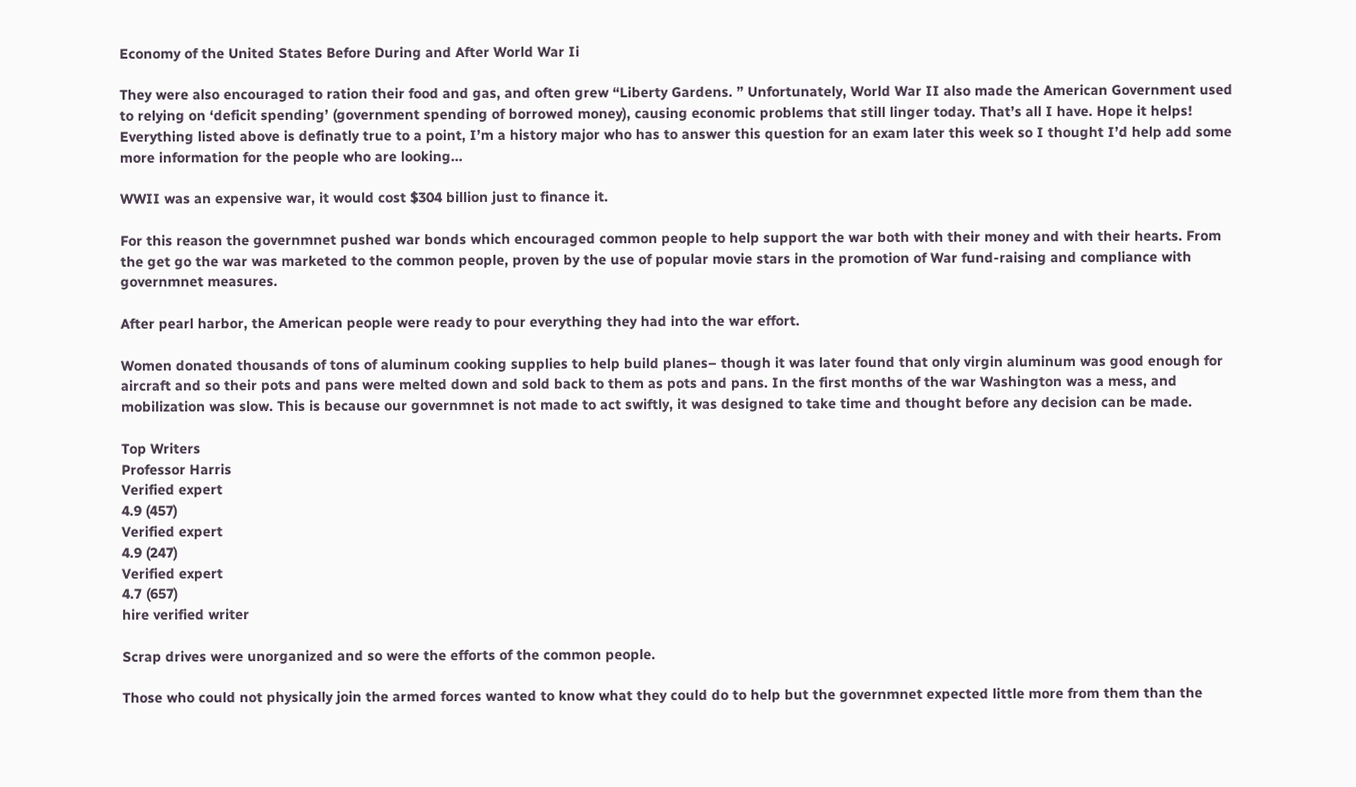Economy of the United States Before During and After World War Ii

They were also encouraged to ration their food and gas, and often grew “Liberty Gardens. ” Unfortunately, World War II also made the American Government used to relying on ‘deficit spending’ (government spending of borrowed money), causing economic problems that still linger today. That’s all I have. Hope it helps! Everything listed above is definatly true to a point, I’m a history major who has to answer this question for an exam later this week so I thought I’d help add some more information for the people who are looking…

WWII was an expensive war, it would cost $304 billion just to finance it.

For this reason the governmnet pushed war bonds which encouraged common people to help support the war both with their money and with their hearts. From the get go the war was marketed to the common people, proven by the use of popular movie stars in the promotion of War fund-raising and compliance with governmnet measures.

After pearl harbor, the American people were ready to pour everything they had into the war effort.

Women donated thousands of tons of aluminum cooking supplies to help build planes– though it was later found that only virgin aluminum was good enough for aircraft and so their pots and pans were melted down and sold back to them as pots and pans. In the first months of the war Washington was a mess, and mobilization was slow. This is because our governmnet is not made to act swiftly, it was designed to take time and thought before any decision can be made.

Top Writers
Professor Harris
Verified expert
4.9 (457)
Verified expert
4.9 (247)
Verified expert
4.7 (657)
hire verified writer

Scrap drives were unorganized and so were the efforts of the common people.

Those who could not physically join the armed forces wanted to know what they could do to help but the governmnet expected little more from them than the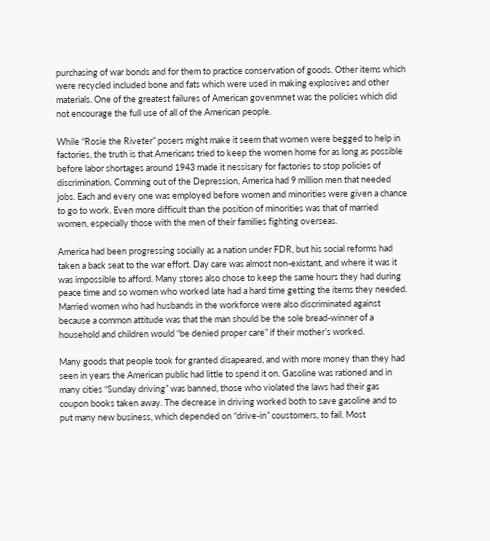purchasing of war bonds and for them to practice conservation of goods. Other items which were recycled included bone and fats which were used in making explosives and other materials. One of the greatest failures of American govenmnet was the policies which did not encourage the full use of all of the American people.

While “Rosie the Riveter” posers might make it seem that women were begged to help in factories, the truth is that Americans tried to keep the women home for as long as possible before labor shortages around 1943 made it nessisary for factories to stop policies of discrimination. Comming out of the Depression, America had 9 million men that needed jobs. Each and every one was employed before women and minorities were given a chance to go to work. Even more difficult than the position of minorities was that of married women, especially those with the men of their families fighting overseas.

America had been progressing socially as a nation under FDR, but his social reforms had taken a back seat to the war effort. Day care was almost non-existant, and where it was it was impossible to afford. Many stores also chose to keep the same hours they had during peace time and so women who worked late had a hard time getting the items they needed. Married women who had husbands in the workforce were also discriminated against because a common attitude was that the man should be the sole bread-winner of a household and children would “be denied proper care” if their mother’s worked.

Many goods that people took for granted disapeared, and with more money than they had seen in years the American public had little to spend it on. Gasoline was rationed and in many cities “Sunday driving” was banned, those who violated the laws had their gas coupon books taken away. The decrease in driving worked both to save gasoline and to put many new business, which depended on “drive-in” coustomers, to fail. Most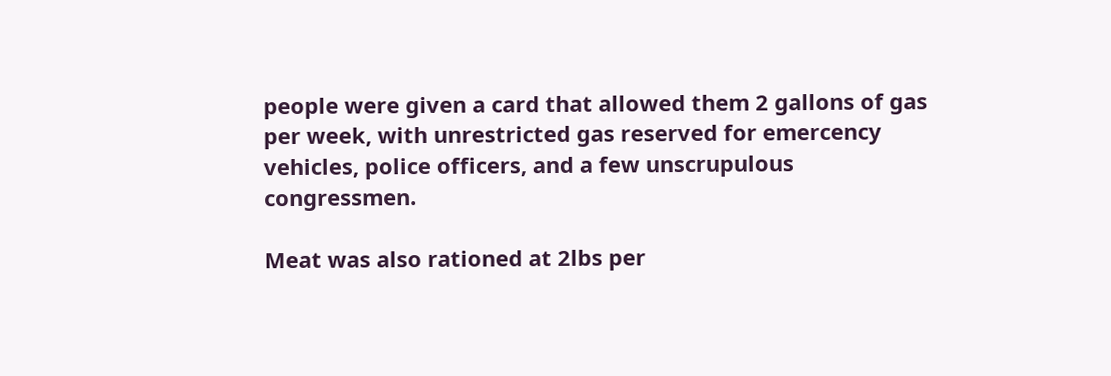people were given a card that allowed them 2 gallons of gas per week, with unrestricted gas reserved for emercency vehicles, police officers, and a few unscrupulous congressmen.

Meat was also rationed at 2lbs per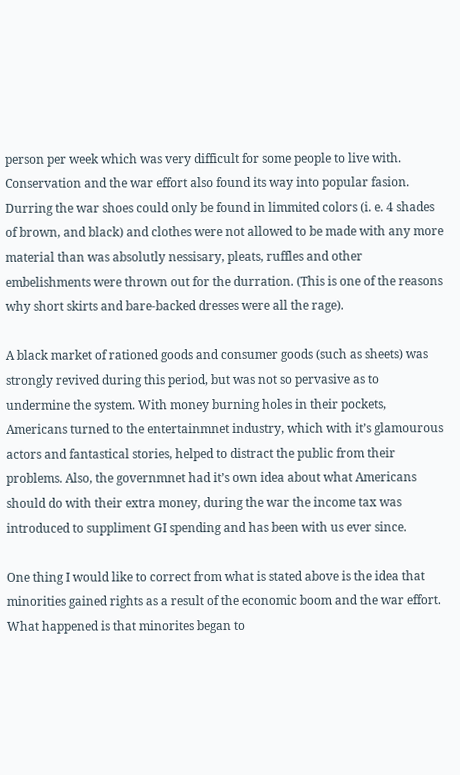person per week which was very difficult for some people to live with. Conservation and the war effort also found its way into popular fasion. Durring the war shoes could only be found in limmited colors (i. e. 4 shades of brown, and black) and clothes were not allowed to be made with any more material than was absolutly nessisary, pleats, ruffles and other embelishments were thrown out for the durration. (This is one of the reasons why short skirts and bare-backed dresses were all the rage).

A black market of rationed goods and consumer goods (such as sheets) was strongly revived during this period, but was not so pervasive as to undermine the system. With money burning holes in their pockets, Americans turned to the entertainmnet industry, which with it’s glamourous actors and fantastical stories, helped to distract the public from their problems. Also, the governmnet had it’s own idea about what Americans should do with their extra money, during the war the income tax was introduced to suppliment GI spending and has been with us ever since.

One thing I would like to correct from what is stated above is the idea that minorities gained rights as a result of the economic boom and the war effort. What happened is that minorites began to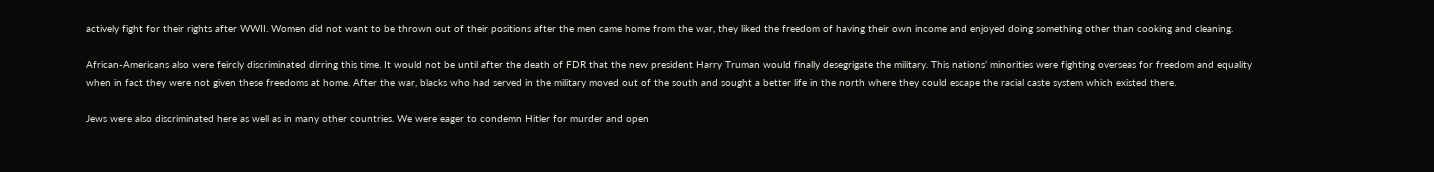actively fight for their rights after WWII. Women did not want to be thrown out of their positions after the men came home from the war, they liked the freedom of having their own income and enjoyed doing something other than cooking and cleaning.

African-Americans also were feircly discriminated dirring this time. It would not be until after the death of FDR that the new president Harry Truman would finally desegrigate the military. This nations’ minorities were fighting overseas for freedom and equality when in fact they were not given these freedoms at home. After the war, blacks who had served in the military moved out of the south and sought a better life in the north where they could escape the racial caste system which existed there.

Jews were also discriminated here as well as in many other countries. We were eager to condemn Hitler for murder and open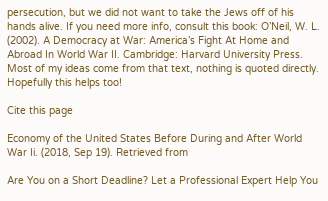persecution, but we did not want to take the Jews off of his hands alive. If you need more info, consult this book: O’Neil, W. L. (2002). A Democracy at War: America’s Fight At Home and Abroad In World War II. Cambridge: Harvard University Press. Most of my ideas come from that text, nothing is quoted directly. Hopefully this helps too!

Cite this page

Economy of the United States Before During and After World War Ii. (2018, Sep 19). Retrieved from

Are You on a Short Deadline? Let a Professional Expert Help You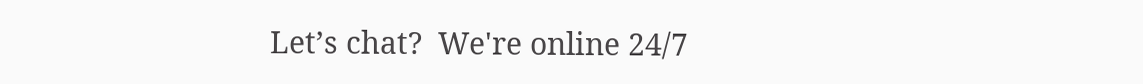Let’s chat?  We're online 24/7